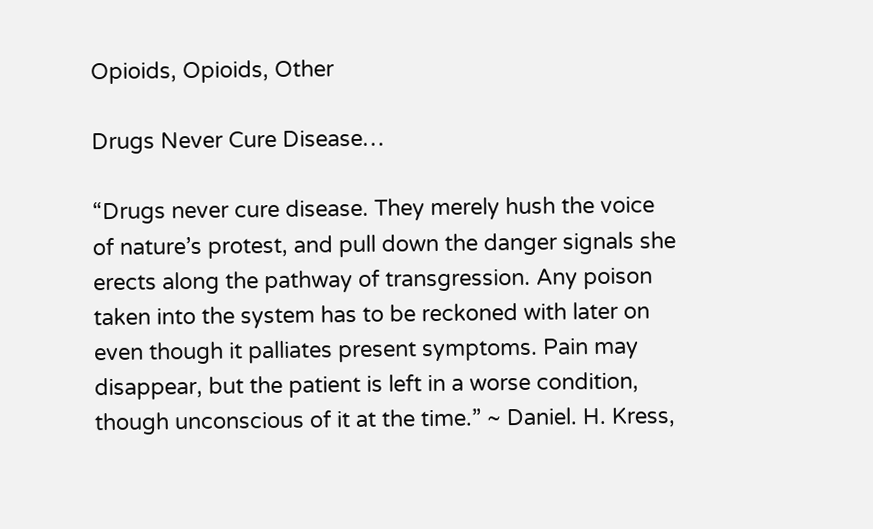Opioids, Opioids, Other

Drugs Never Cure Disease…

“Drugs never cure disease. They merely hush the voice of nature’s protest, and pull down the danger signals she erects along the pathway of transgression. Any poison taken into the system has to be reckoned with later on even though it palliates present symptoms. Pain may disappear, but the patient is left in a worse condition, though unconscious of it at the time.” ~ Daniel. H. Kress,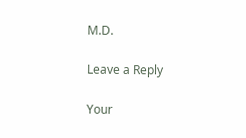M.D.

Leave a Reply

Your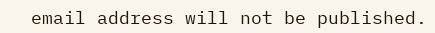email address will not be published.